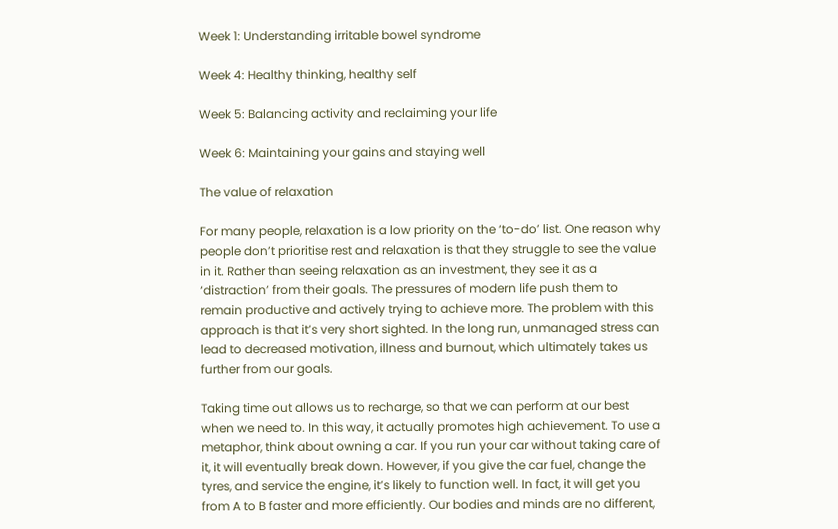Week 1: Understanding irritable bowel syndrome

Week 4: Healthy thinking, healthy self

Week 5: Balancing activity and reclaiming your life

Week 6: Maintaining your gains and staying well

The value of relaxation

For many people, relaxation is a low priority on the ‘to-do’ list. One reason why people don’t prioritise rest and relaxation is that they struggle to see the value in it. Rather than seeing relaxation as an investment, they see it as a ‘distraction’ from their goals. The pressures of modern life push them to remain productive and actively trying to achieve more. The problem with this approach is that it’s very short sighted. In the long run, unmanaged stress can lead to decreased motivation, illness and burnout, which ultimately takes us further from our goals.

Taking time out allows us to recharge, so that we can perform at our best when we need to. In this way, it actually promotes high achievement. To use a metaphor, think about owning a car. If you run your car without taking care of it, it will eventually break down. However, if you give the car fuel, change the tyres, and service the engine, it’s likely to function well. In fact, it will get you from A to B faster and more efficiently. Our bodies and minds are no different,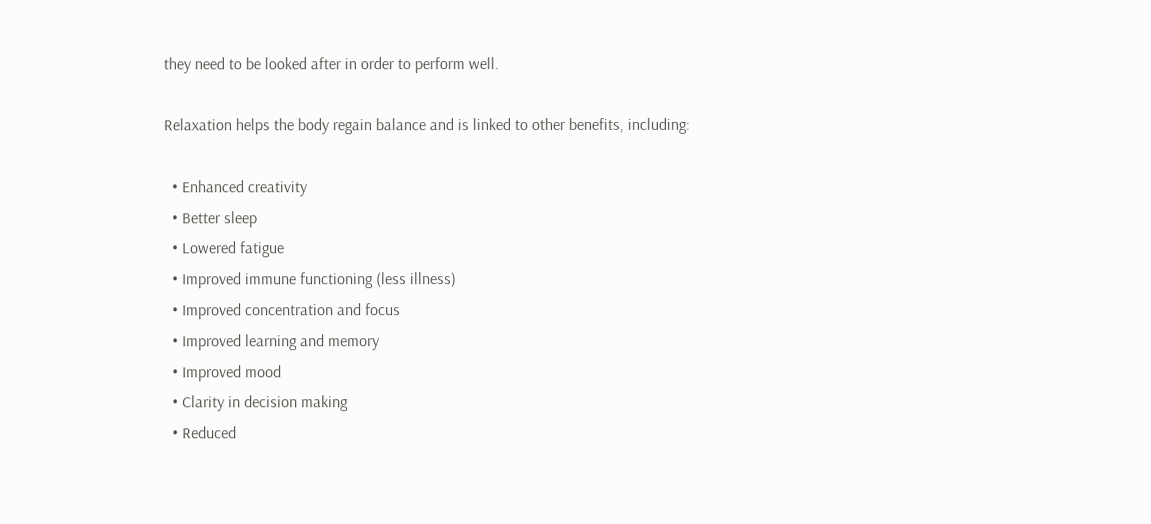they need to be looked after in order to perform well.

Relaxation helps the body regain balance and is linked to other benefits, including:

  • Enhanced creativity
  • Better sleep
  • Lowered fatigue
  • Improved immune functioning (less illness)
  • Improved concentration and focus
  • Improved learning and memory
  • Improved mood
  • Clarity in decision making
  • Reduced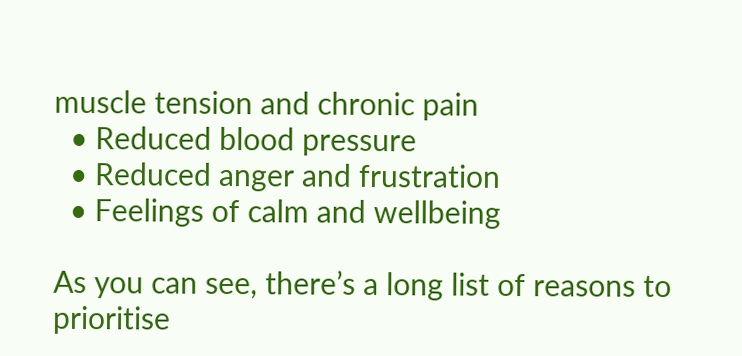muscle tension and chronic pain
  • Reduced blood pressure
  • Reduced anger and frustration
  • Feelings of calm and wellbeing

As you can see, there’s a long list of reasons to prioritise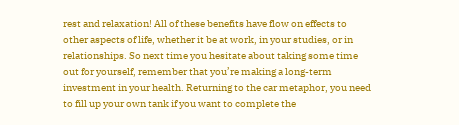rest and relaxation! All of these benefits have flow on effects to other aspects of life, whether it be at work, in your studies, or in relationships. So next time you hesitate about taking some time out for yourself, remember that you’re making a long-term investment in your health. Returning to the car metaphor, you need to fill up your own tank if you want to complete the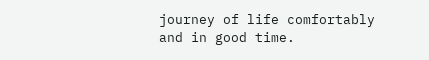journey of life comfortably and in good time.